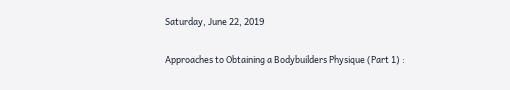Saturday, June 22, 2019

Approaches to Obtaining a Bodybuilders Physique (Part 1) :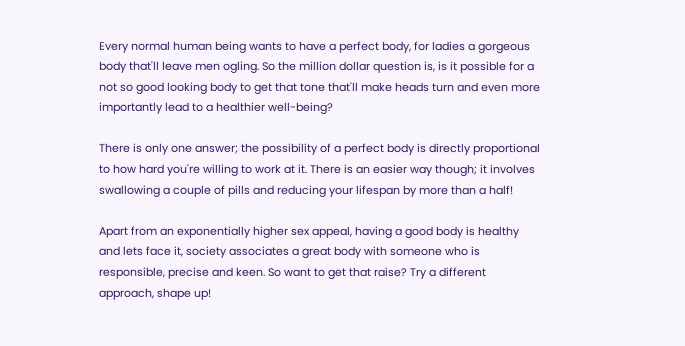Every normal human being wants to have a perfect body, for ladies a gorgeous body that'll leave men ogling. So the million dollar question is, is it possible for a not so good looking body to get that tone that'll make heads turn and even more importantly lead to a healthier well-being?

There is only one answer; the possibility of a perfect body is directly proportional to how hard you're willing to work at it. There is an easier way though; it involves swallowing a couple of pills and reducing your lifespan by more than a half!

Apart from an exponentially higher sex appeal, having a good body is healthy and lets face it, society associates a great body with someone who is responsible, precise and keen. So want to get that raise? Try a different approach, shape up!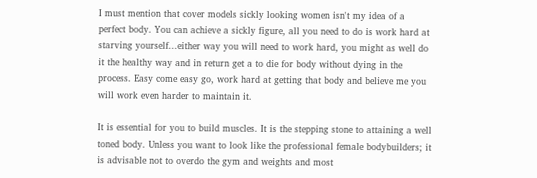I must mention that cover models sickly looking women isn't my idea of a perfect body. You can achieve a sickly figure, all you need to do is work hard at starving yourself...either way you will need to work hard, you might as well do it the healthy way and in return get a to die for body without dying in the process. Easy come easy go, work hard at getting that body and believe me you will work even harder to maintain it.

It is essential for you to build muscles. It is the stepping stone to attaining a well toned body. Unless you want to look like the professional female bodybuilders; it is advisable not to overdo the gym and weights and most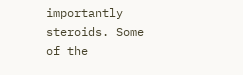importantly steroids. Some of the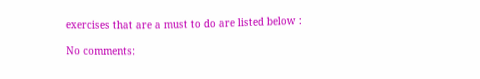exercises that are a must to do are listed below :

No comments: